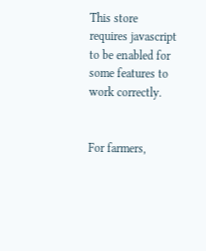This store requires javascript to be enabled for some features to work correctly.


For farmers,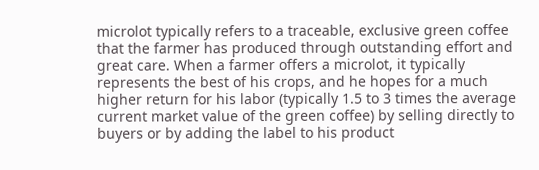microlot typically refers to a traceable, exclusive green coffee that the farmer has produced through outstanding effort and great care. When a farmer offers a microlot, it typically represents the best of his crops, and he hopes for a much higher return for his labor (typically 1.5 to 3 times the average current market value of the green coffee) by selling directly to buyers or by adding the label to his product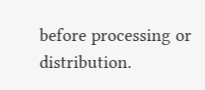before processing or distribution.